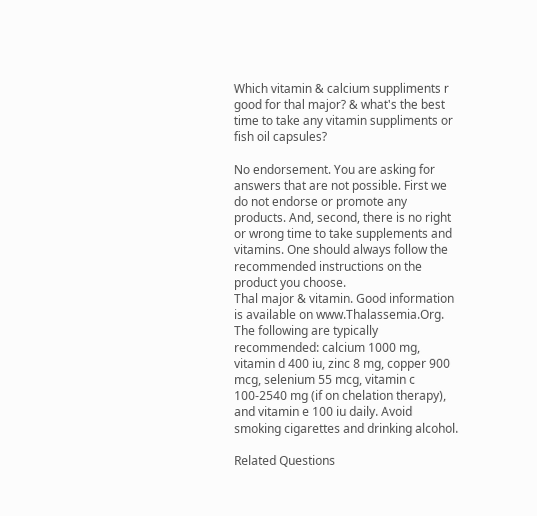Which vitamin & calcium suppliments r good for thal major? & what's the best time to take any vitamin suppliments or fish oil capsules?

No endorsement. You are asking for answers that are not possible. First we do not endorse or promote any products. And, second, there is no right or wrong time to take supplements and vitamins. One should always follow the recommended instructions on the product you choose.
Thal major & vitamin. Good information is available on www.Thalassemia.Org. The following are typically recommended: calcium 1000 mg, vitamin d 400 iu, zinc 8 mg, copper 900 mcg, selenium 55 mcg, vitamin c 100-2540 mg (if on chelation therapy), and vitamin e 100 iu daily. Avoid smoking cigarettes and drinking alcohol.

Related Questions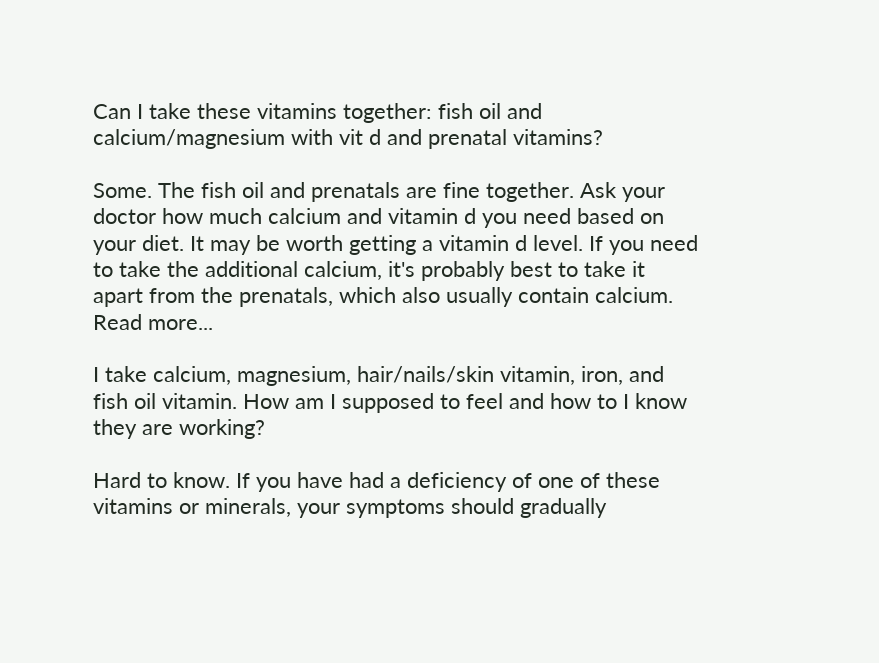Can I take these vitamins together: fish oil and calcium/magnesium with vit d and prenatal vitamins?

Some. The fish oil and prenatals are fine together. Ask your doctor how much calcium and vitamin d you need based on your diet. It may be worth getting a vitamin d level. If you need to take the additional calcium, it's probably best to take it apart from the prenatals, which also usually contain calcium. Read more...

I take calcium, magnesium, hair/nails/skin vitamin, iron, and fish oil vitamin. How am I supposed to feel and how to I know they are working?

Hard to know. If you have had a deficiency of one of these vitamins or minerals, your symptoms should gradually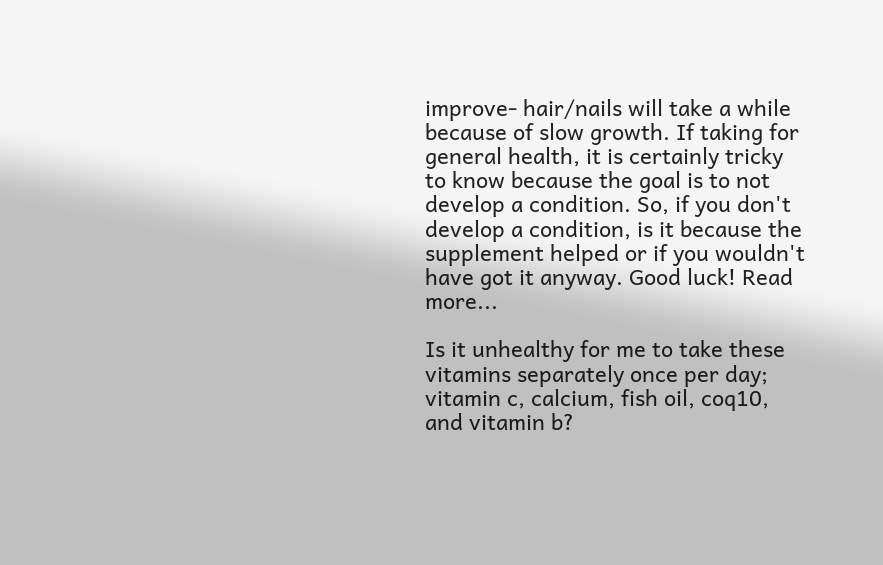improve- hair/nails will take a while because of slow growth. If taking for general health, it is certainly tricky to know because the goal is to not develop a condition. So, if you don't develop a condition, is it because the supplement helped or if you wouldn't have got it anyway. Good luck! Read more...

Is it unhealthy for me to take these vitamins separately once per day; vitamin c, calcium, fish oil, coq10, and vitamin b?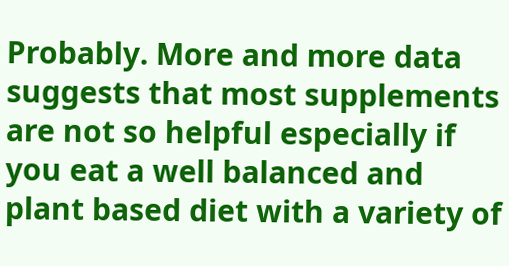Probably. More and more data suggests that most supplements are not so helpful especially if you eat a well balanced and plant based diet with a variety of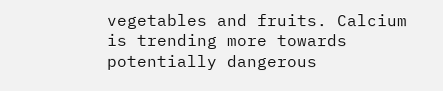vegetables and fruits. Calcium is trending more towards potentially dangerous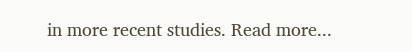in more recent studies. Read more...